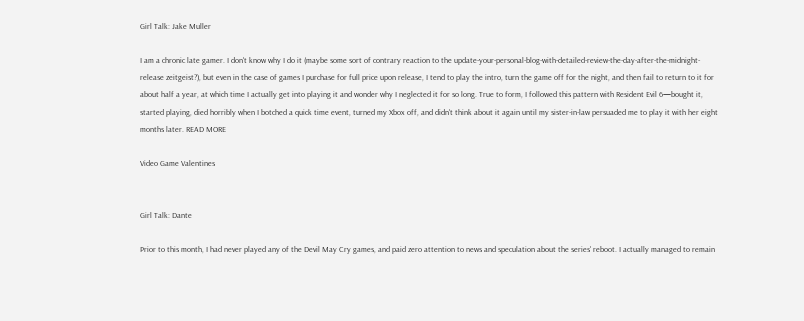Girl Talk: Jake Muller

I am a chronic late gamer. I don't know why I do it (maybe some sort of contrary reaction to the update-your-personal-blog-with-detailed-review-the-day-after-the-midnight-release zeitgeist?), but even in the case of games I purchase for full price upon release, I tend to play the intro, turn the game off for the night, and then fail to return to it for about half a year, at which time I actually get into playing it and wonder why I neglected it for so long. True to form, I followed this pattern with Resident Evil 6—bought it, started playing, died horribly when I botched a quick time event, turned my Xbox off, and didn't think about it again until my sister-in-law persuaded me to play it with her eight months later. READ MORE

Video Game Valentines


Girl Talk: Dante

Prior to this month, I had never played any of the Devil May Cry games, and paid zero attention to news and speculation about the series' reboot. I actually managed to remain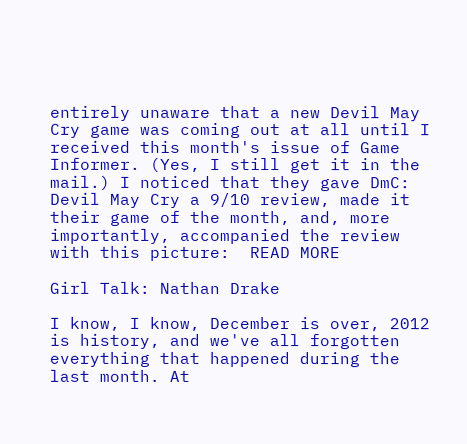entirely unaware that a new Devil May Cry game was coming out at all until I received this month's issue of Game Informer. (Yes, I still get it in the mail.) I noticed that they gave DmC: Devil May Cry a 9/10 review, made it their game of the month, and, more importantly, accompanied the review with this picture:  READ MORE

Girl Talk: Nathan Drake

I know, I know, December is over, 2012 is history, and we've all forgotten everything that happened during the last month. At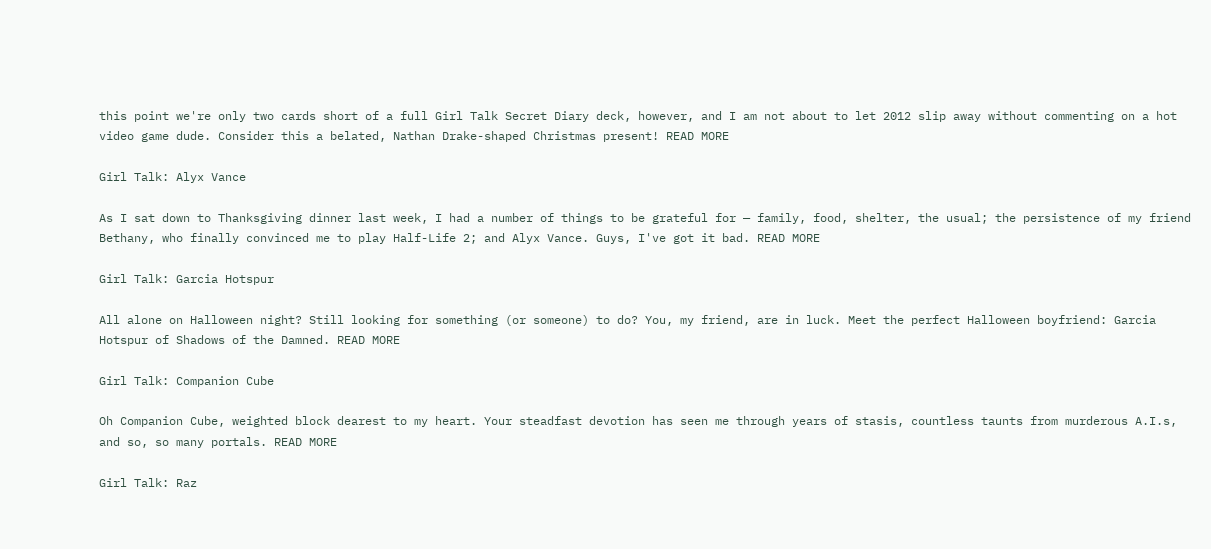this point we're only two cards short of a full Girl Talk Secret Diary deck, however, and I am not about to let 2012 slip away without commenting on a hot video game dude. Consider this a belated, Nathan Drake-shaped Christmas present! READ MORE

Girl Talk: Alyx Vance

As I sat down to Thanksgiving dinner last week, I had a number of things to be grateful for — family, food, shelter, the usual; the persistence of my friend Bethany, who finally convinced me to play Half-Life 2; and Alyx Vance. Guys, I've got it bad. READ MORE

Girl Talk: Garcia Hotspur

All alone on Halloween night? Still looking for something (or someone) to do? You, my friend, are in luck. Meet the perfect Halloween boyfriend: Garcia Hotspur of Shadows of the Damned. READ MORE

Girl Talk: Companion Cube

Oh Companion Cube, weighted block dearest to my heart. Your steadfast devotion has seen me through years of stasis, countless taunts from murderous A.I.s, and so, so many portals. READ MORE

Girl Talk: Raz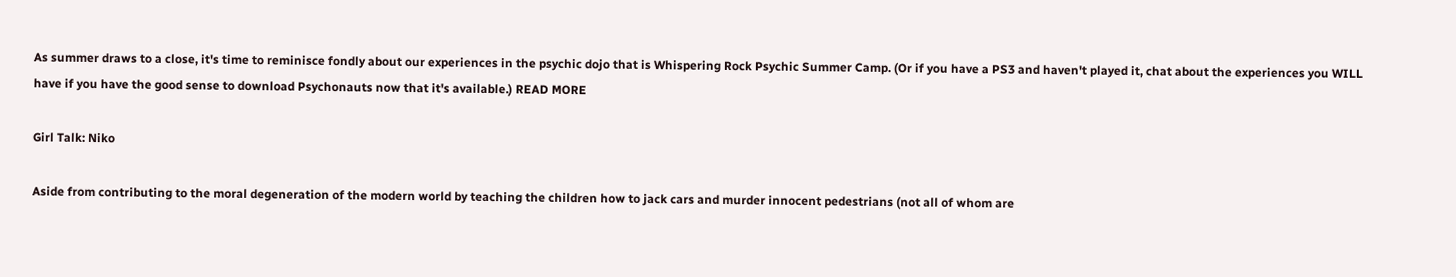As summer draws to a close, it's time to reminisce fondly about our experiences in the psychic dojo that is Whispering Rock Psychic Summer Camp. (Or if you have a PS3 and haven't played it, chat about the experiences you WILL have if you have the good sense to download Psychonauts now that it's available.) READ MORE

Girl Talk: Niko

Aside from contributing to the moral degeneration of the modern world by teaching the children how to jack cars and murder innocent pedestrians (not all of whom are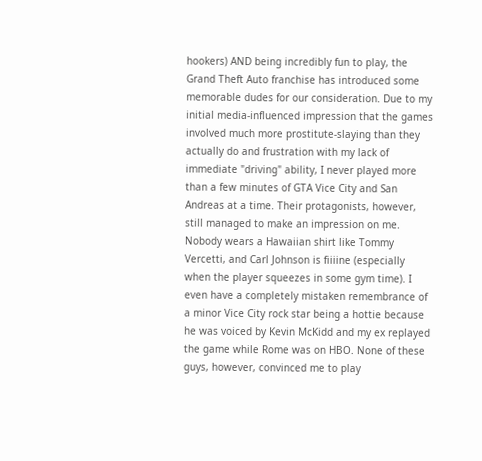hookers) AND being incredibly fun to play, the Grand Theft Auto franchise has introduced some memorable dudes for our consideration. Due to my initial media-influenced impression that the games involved much more prostitute-slaying than they actually do and frustration with my lack of immediate "driving" ability, I never played more than a few minutes of GTA Vice City and San Andreas at a time. Their protagonists, however, still managed to make an impression on me. Nobody wears a Hawaiian shirt like Tommy Vercetti, and Carl Johnson is fiiiine (especially when the player squeezes in some gym time). I even have a completely mistaken remembrance of a minor Vice City rock star being a hottie because he was voiced by Kevin McKidd and my ex replayed the game while Rome was on HBO. None of these guys, however, convinced me to play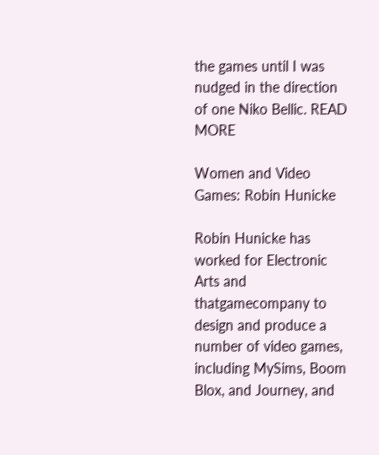the games until I was nudged in the direction of one Niko Bellic. READ MORE

Women and Video Games: Robin Hunicke

Robin Hunicke has worked for Electronic Arts and thatgamecompany to design and produce a number of video games, including MySims, Boom Blox, and Journey, and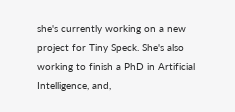she's currently working on a new project for Tiny Speck. She's also working to finish a PhD in Artificial Intelligence, and,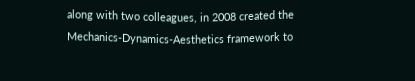along with two colleagues, in 2008 created the Mechanics-Dynamics-Aesthetics framework to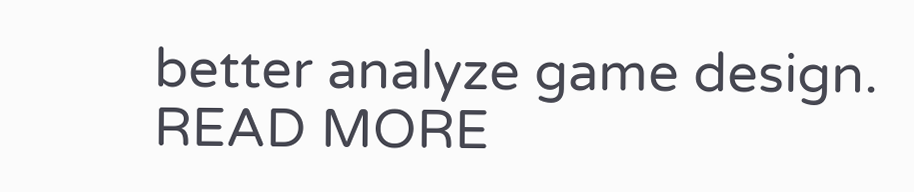better analyze game design. READ MORE